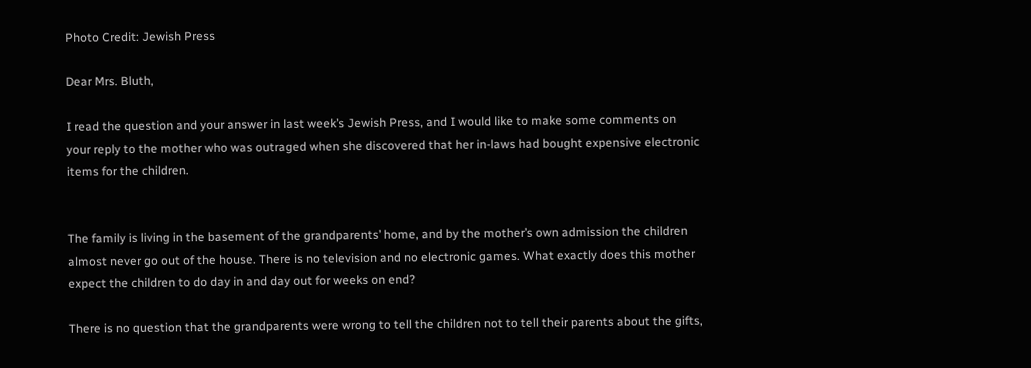Photo Credit: Jewish Press

Dear Mrs. Bluth,

I read the question and your answer in last week’s Jewish Press, and I would like to make some comments on your reply to the mother who was outraged when she discovered that her in-laws had bought expensive electronic items for the children.


The family is living in the basement of the grandparents’ home, and by the mother’s own admission the children almost never go out of the house. There is no television and no electronic games. What exactly does this mother expect the children to do day in and day out for weeks on end?

There is no question that the grandparents were wrong to tell the children not to tell their parents about the gifts,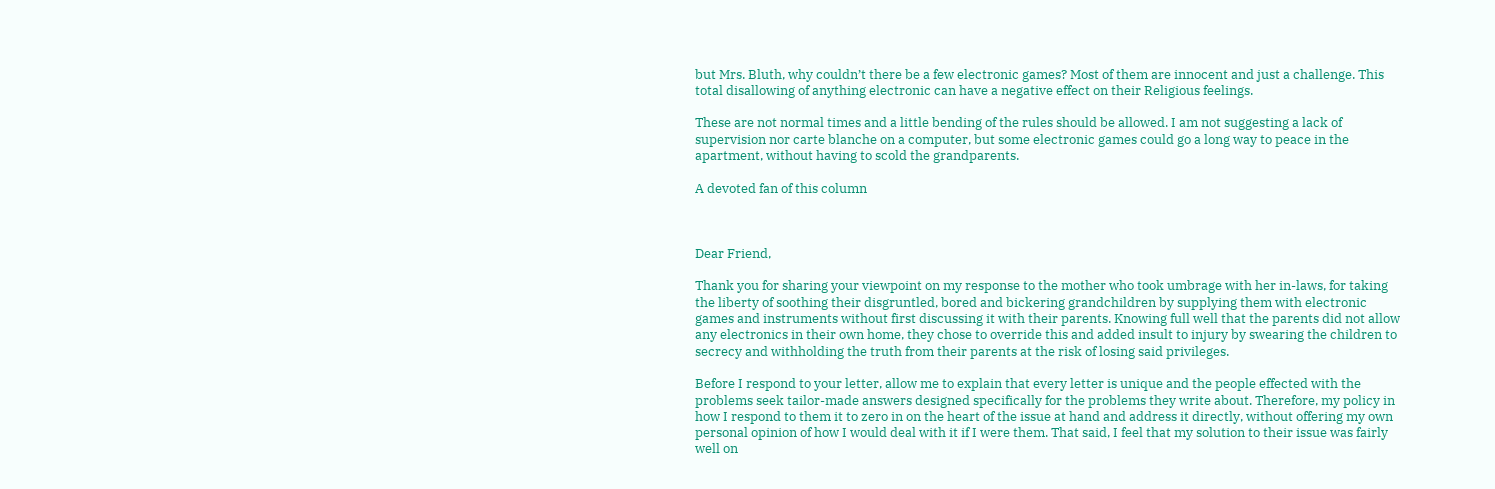but Mrs. Bluth, why couldn’t there be a few electronic games? Most of them are innocent and just a challenge. This total disallowing of anything electronic can have a negative effect on their Religious feelings.

These are not normal times and a little bending of the rules should be allowed. I am not suggesting a lack of supervision nor carte blanche on a computer, but some electronic games could go a long way to peace in the apartment, without having to scold the grandparents.

A devoted fan of this column



Dear Friend,

Thank you for sharing your viewpoint on my response to the mother who took umbrage with her in-laws, for taking the liberty of soothing their disgruntled, bored and bickering grandchildren by supplying them with electronic games and instruments without first discussing it with their parents. Knowing full well that the parents did not allow any electronics in their own home, they chose to override this and added insult to injury by swearing the children to secrecy and withholding the truth from their parents at the risk of losing said privileges.

Before I respond to your letter, allow me to explain that every letter is unique and the people effected with the problems seek tailor-made answers designed specifically for the problems they write about. Therefore, my policy in how I respond to them it to zero in on the heart of the issue at hand and address it directly, without offering my own personal opinion of how I would deal with it if I were them. That said, I feel that my solution to their issue was fairly well on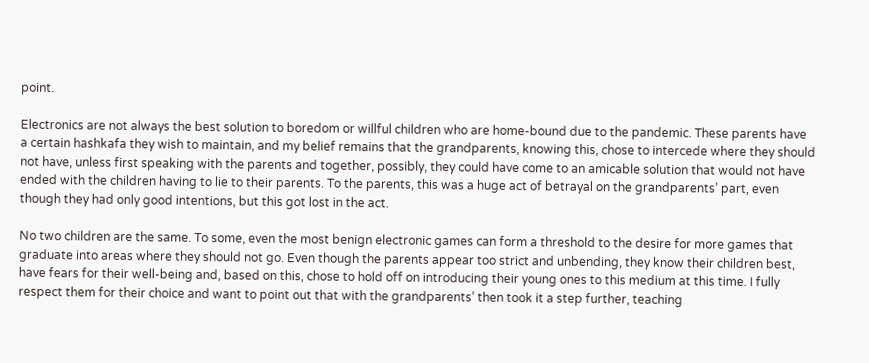point.

Electronics are not always the best solution to boredom or willful children who are home-bound due to the pandemic. These parents have a certain hashkafa they wish to maintain, and my belief remains that the grandparents, knowing this, chose to intercede where they should not have, unless first speaking with the parents and together, possibly, they could have come to an amicable solution that would not have ended with the children having to lie to their parents. To the parents, this was a huge act of betrayal on the grandparents’ part, even though they had only good intentions, but this got lost in the act.

No two children are the same. To some, even the most benign electronic games can form a threshold to the desire for more games that graduate into areas where they should not go. Even though the parents appear too strict and unbending, they know their children best, have fears for their well-being and, based on this, chose to hold off on introducing their young ones to this medium at this time. I fully respect them for their choice and want to point out that with the grandparents’ then took it a step further, teaching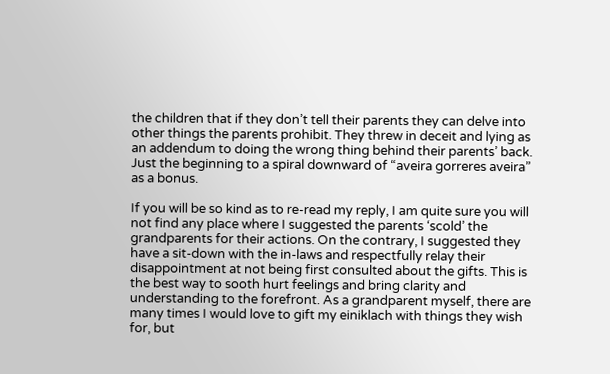the children that if they don’t tell their parents they can delve into other things the parents prohibit. They threw in deceit and lying as an addendum to doing the wrong thing behind their parents’ back. Just the beginning to a spiral downward of “aveira gorreres aveira” as a bonus.

If you will be so kind as to re-read my reply, I am quite sure you will not find any place where I suggested the parents ‘scold’ the grandparents for their actions. On the contrary, I suggested they have a sit-down with the in-laws and respectfully relay their disappointment at not being first consulted about the gifts. This is the best way to sooth hurt feelings and bring clarity and understanding to the forefront. As a grandparent myself, there are many times I would love to gift my einiklach with things they wish for, but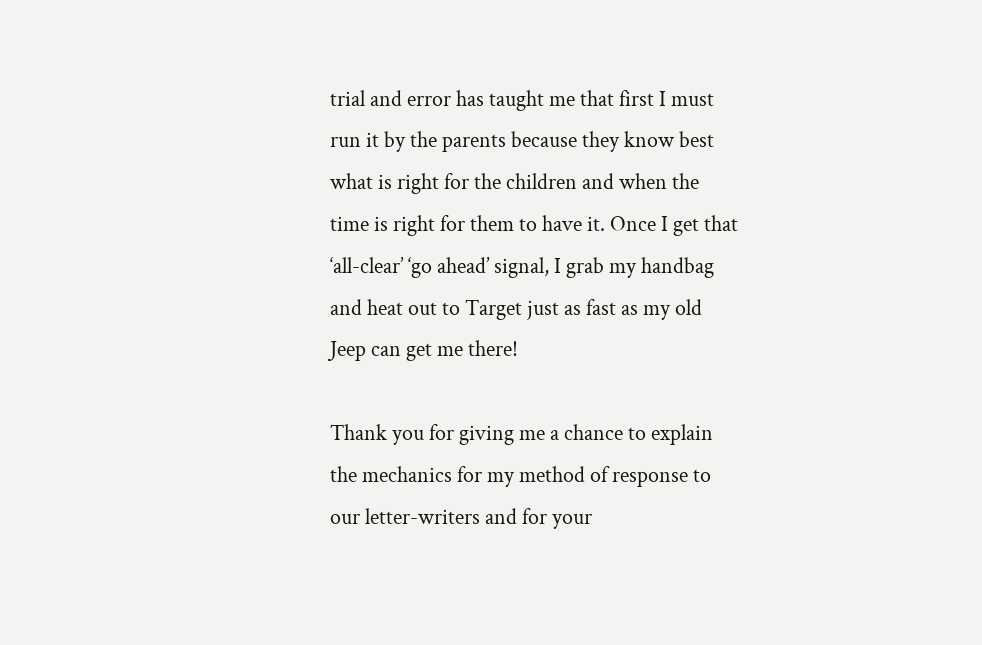trial and error has taught me that first I must run it by the parents because they know best what is right for the children and when the time is right for them to have it. Once I get that ‘all-clear’ ‘go ahead’ signal, I grab my handbag and heat out to Target just as fast as my old Jeep can get me there!

Thank you for giving me a chance to explain the mechanics for my method of response to our letter-writers and for your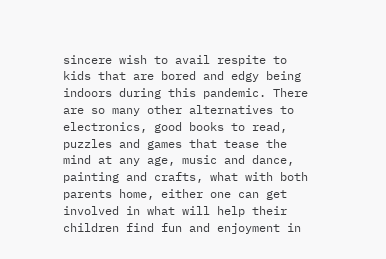sincere wish to avail respite to kids that are bored and edgy being indoors during this pandemic. There are so many other alternatives to electronics, good books to read, puzzles and games that tease the mind at any age, music and dance, painting and crafts, what with both parents home, either one can get involved in what will help their children find fun and enjoyment in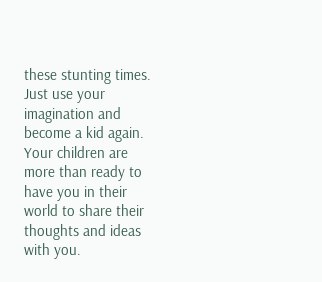these stunting times. Just use your imagination and become a kid again. Your children are more than ready to have you in their world to share their thoughts and ideas with you.